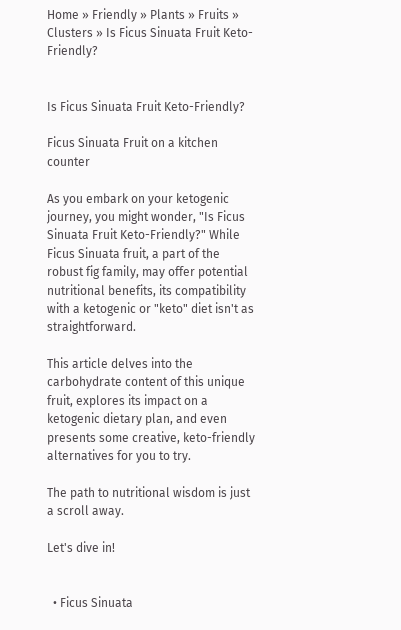Home » Friendly » Plants » Fruits » Clusters » Is Ficus Sinuata Fruit Keto-Friendly?


Is Ficus Sinuata Fruit Keto-Friendly?

Ficus Sinuata Fruit on a kitchen counter

As you embark on your ketogenic journey, you might wonder, "Is Ficus Sinuata Fruit Keto-Friendly?" While Ficus Sinuata fruit, a part of the robust fig family, may offer potential nutritional benefits, its compatibility with a ketogenic or "keto" diet isn't as straightforward.

This article delves into the carbohydrate content of this unique fruit, explores its impact on a ketogenic dietary plan, and even presents some creative, keto-friendly alternatives for you to try.

The path to nutritional wisdom is just a scroll away.

Let's dive in!


  • Ficus Sinuata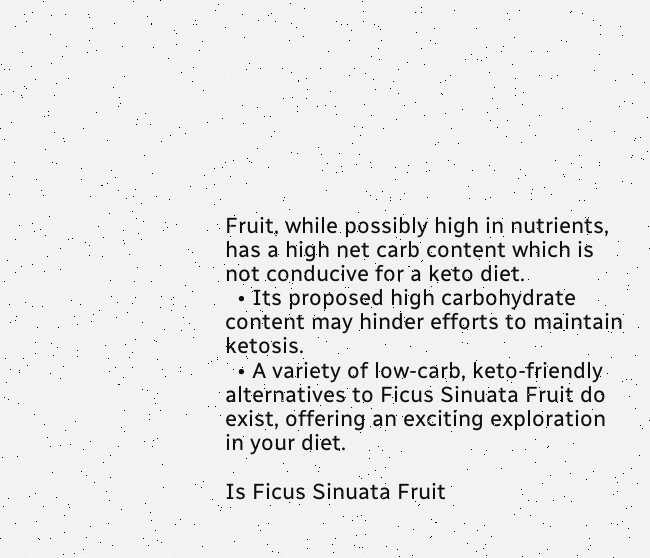Fruit, while possibly high in nutrients, has a high net carb content which is not conducive for a keto diet.
  • Its proposed high carbohydrate content may hinder efforts to maintain ketosis.
  • A variety of low-carb, keto-friendly alternatives to Ficus Sinuata Fruit do exist, offering an exciting exploration in your diet.

Is Ficus Sinuata Fruit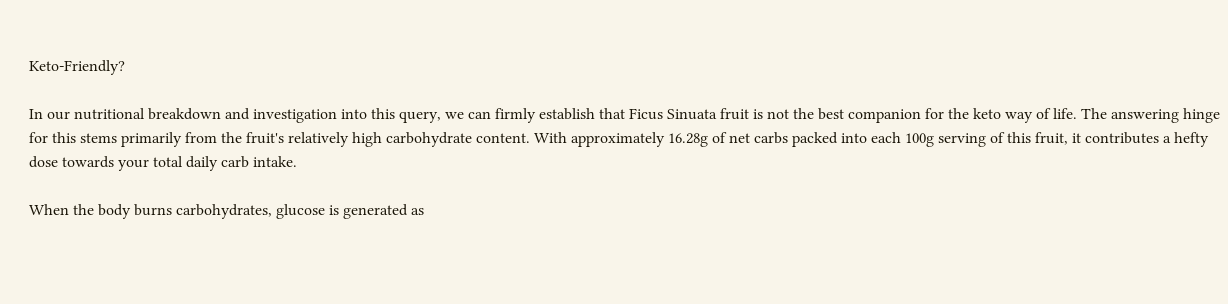Keto-Friendly?

In our nutritional breakdown and investigation into this query, we can firmly establish that Ficus Sinuata fruit is not the best companion for the keto way of life. The answering hinge for this stems primarily from the fruit's relatively high carbohydrate content. With approximately 16.28g of net carbs packed into each 100g serving of this fruit, it contributes a hefty dose towards your total daily carb intake.

When the body burns carbohydrates, glucose is generated as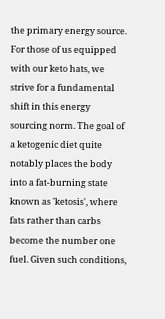the primary energy source. For those of us equipped with our keto hats, we strive for a fundamental shift in this energy sourcing norm. The goal of a ketogenic diet quite notably places the body into a fat-burning state known as 'ketosis', where fats rather than carbs become the number one fuel. Given such conditions,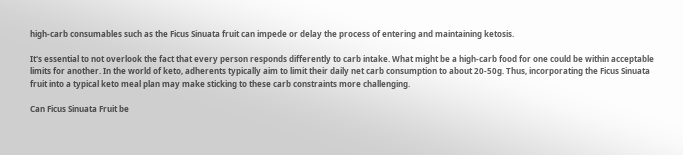high-carb consumables such as the Ficus Sinuata fruit can impede or delay the process of entering and maintaining ketosis.

It's essential to not overlook the fact that every person responds differently to carb intake. What might be a high-carb food for one could be within acceptable limits for another. In the world of keto, adherents typically aim to limit their daily net carb consumption to about 20-50g. Thus, incorporating the Ficus Sinuata fruit into a typical keto meal plan may make sticking to these carb constraints more challenging.

Can Ficus Sinuata Fruit be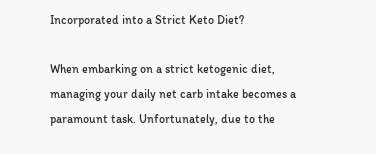Incorporated into a Strict Keto Diet?

When embarking on a strict ketogenic diet, managing your daily net carb intake becomes a paramount task. Unfortunately, due to the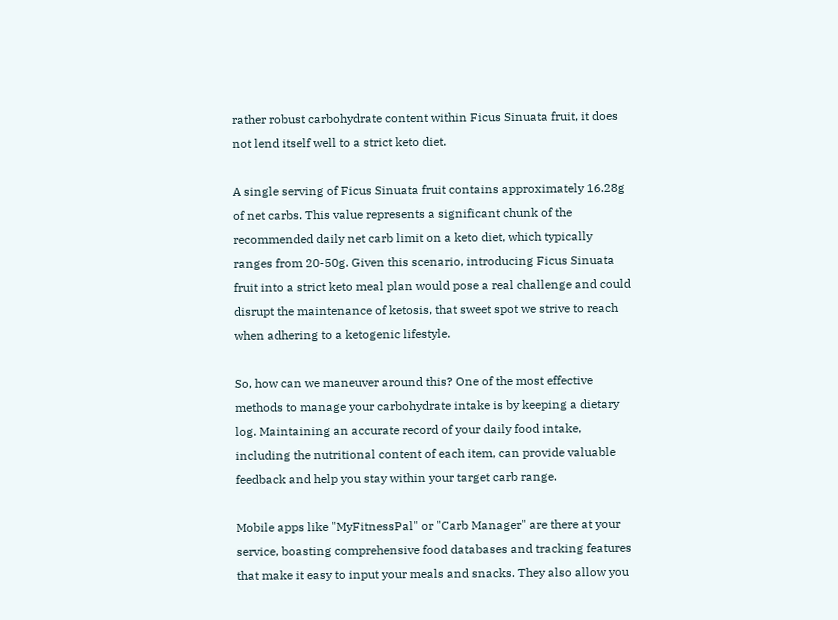rather robust carbohydrate content within Ficus Sinuata fruit, it does not lend itself well to a strict keto diet.

A single serving of Ficus Sinuata fruit contains approximately 16.28g of net carbs. This value represents a significant chunk of the recommended daily net carb limit on a keto diet, which typically ranges from 20-50g. Given this scenario, introducing Ficus Sinuata fruit into a strict keto meal plan would pose a real challenge and could disrupt the maintenance of ketosis, that sweet spot we strive to reach when adhering to a ketogenic lifestyle.

So, how can we maneuver around this? One of the most effective methods to manage your carbohydrate intake is by keeping a dietary log. Maintaining an accurate record of your daily food intake, including the nutritional content of each item, can provide valuable feedback and help you stay within your target carb range.

Mobile apps like "MyFitnessPal" or "Carb Manager" are there at your service, boasting comprehensive food databases and tracking features that make it easy to input your meals and snacks. They also allow you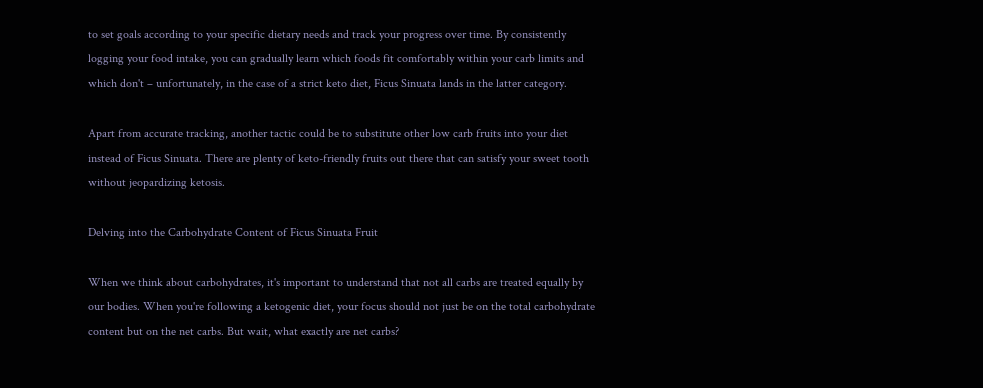to set goals according to your specific dietary needs and track your progress over time. By consistently logging your food intake, you can gradually learn which foods fit comfortably within your carb limits and which don't – unfortunately, in the case of a strict keto diet, Ficus Sinuata lands in the latter category.

Apart from accurate tracking, another tactic could be to substitute other low carb fruits into your diet instead of Ficus Sinuata. There are plenty of keto-friendly fruits out there that can satisfy your sweet tooth without jeopardizing ketosis.

Delving into the Carbohydrate Content of Ficus Sinuata Fruit

When we think about carbohydrates, it's important to understand that not all carbs are treated equally by our bodies. When you're following a ketogenic diet, your focus should not just be on the total carbohydrate content but on the net carbs. But wait, what exactly are net carbs?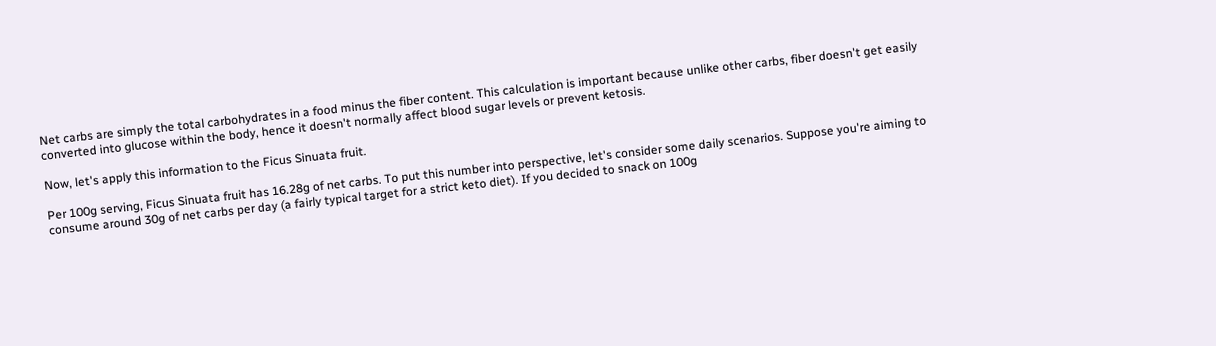Net carbs are simply the total carbohydrates in a food minus the fiber content. This calculation is important because unlike other carbs, fiber doesn't get easily converted into glucose within the body, hence it doesn't normally affect blood sugar levels or prevent ketosis.

Now, let's apply this information to the Ficus Sinuata fruit.

Per 100g serving, Ficus Sinuata fruit has 16.28g of net carbs. To put this number into perspective, let's consider some daily scenarios. Suppose you're aiming to consume around 30g of net carbs per day (a fairly typical target for a strict keto diet). If you decided to snack on 100g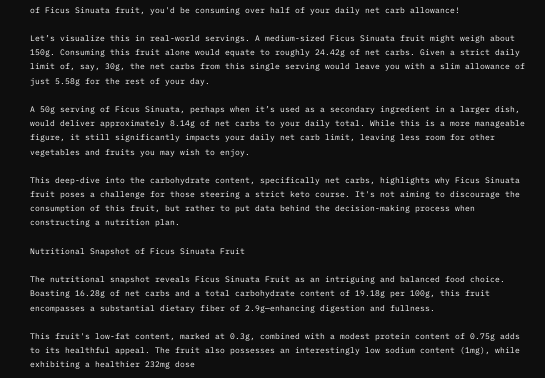of Ficus Sinuata fruit, you'd be consuming over half of your daily net carb allowance!

Let’s visualize this in real-world servings. A medium-sized Ficus Sinuata fruit might weigh about 150g. Consuming this fruit alone would equate to roughly 24.42g of net carbs. Given a strict daily limit of, say, 30g, the net carbs from this single serving would leave you with a slim allowance of just 5.58g for the rest of your day.

A 50g serving of Ficus Sinuata, perhaps when it’s used as a secondary ingredient in a larger dish, would deliver approximately 8.14g of net carbs to your daily total. While this is a more manageable figure, it still significantly impacts your daily net carb limit, leaving less room for other vegetables and fruits you may wish to enjoy.

This deep-dive into the carbohydrate content, specifically net carbs, highlights why Ficus Sinuata fruit poses a challenge for those steering a strict keto course. It's not aiming to discourage the consumption of this fruit, but rather to put data behind the decision-making process when constructing a nutrition plan.

Nutritional Snapshot of Ficus Sinuata Fruit

The nutritional snapshot reveals Ficus Sinuata Fruit as an intriguing and balanced food choice. Boasting 16.28g of net carbs and a total carbohydrate content of 19.18g per 100g, this fruit encompasses a substantial dietary fiber of 2.9g—enhancing digestion and fullness.

This fruit's low-fat content, marked at 0.3g, combined with a modest protein content of 0.75g adds to its healthful appeal. The fruit also possesses an interestingly low sodium content (1mg), while exhibiting a healthier 232mg dose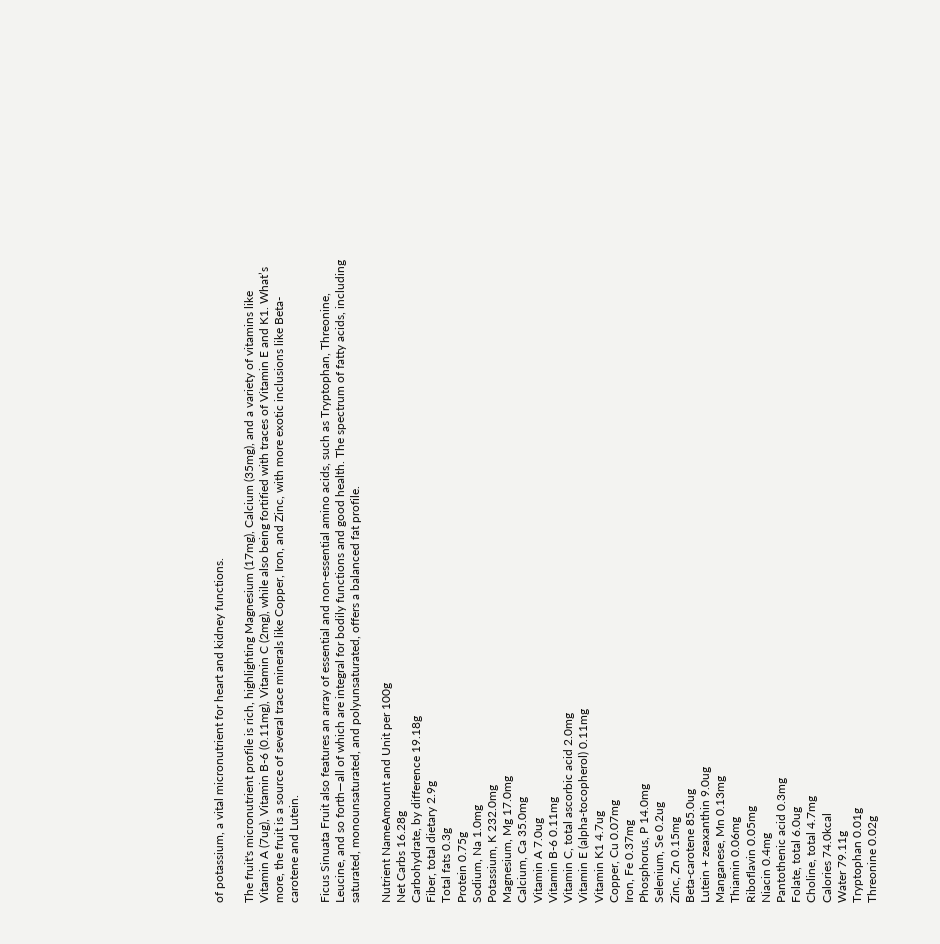of potassium, a vital micronutrient for heart and kidney functions.

The fruit's micronutrient profile is rich, highlighting Magnesium (17mg), Calcium (35mg), and a variety of vitamins like Vitamin A (7ug), Vitamin B-6 (0.11mg), Vitamin C (2mg), while also being fortified with traces of Vitamin E and K1. What’s more, the fruit is a source of several trace minerals like Copper, Iron, and Zinc, with more exotic inclusions like Beta-carotene and Lutein.

Ficus Sinuata Fruit also features an array of essential and non-essential amino acids, such as Tryptophan, Threonine, Leucine, and so forth—all of which are integral for bodily functions and good health. The spectrum of fatty acids, including saturated, monounsaturated, and polyunsaturated, offers a balanced fat profile.

Nutrient NameAmount and Unit per 100g
Net Carbs 16.28g
Carbohydrate, by difference 19.18g
Fiber, total dietary 2.9g
Total fats 0.3g
Protein 0.75g
Sodium, Na 1.0mg
Potassium, K 232.0mg
Magnesium, Mg 17.0mg
Calcium, Ca 35.0mg
Vitamin A 7.0ug
Vitamin B-6 0.11mg
Vitamin C, total ascorbic acid 2.0mg
Vitamin E (alpha-tocopherol) 0.11mg
Vitamin K1 4.7ug
Copper, Cu 0.07mg
Iron, Fe 0.37mg
Phosphorus, P 14.0mg
Selenium, Se 0.2ug
Zinc, Zn 0.15mg
Beta-carotene 85.0ug
Lutein + zeaxanthin 9.0ug
Manganese, Mn 0.13mg
Thiamin 0.06mg
Riboflavin 0.05mg
Niacin 0.4mg
Pantothenic acid 0.3mg
Folate, total 6.0ug
Choline, total 4.7mg
Calories 74.0kcal
Water 79.11g
Tryptophan 0.01g
Threonine 0.02g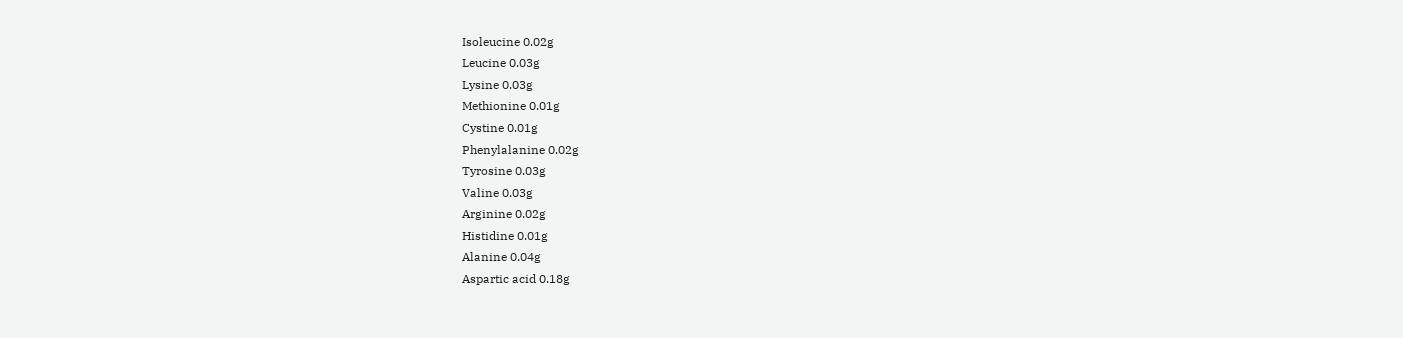Isoleucine 0.02g
Leucine 0.03g
Lysine 0.03g
Methionine 0.01g
Cystine 0.01g
Phenylalanine 0.02g
Tyrosine 0.03g
Valine 0.03g
Arginine 0.02g
Histidine 0.01g
Alanine 0.04g
Aspartic acid 0.18g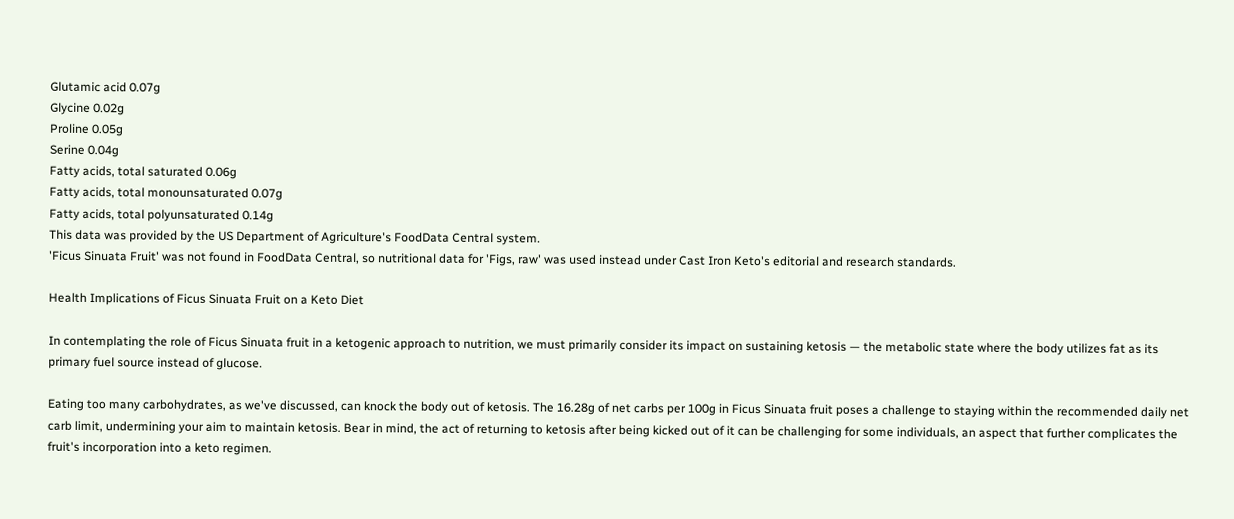Glutamic acid 0.07g
Glycine 0.02g
Proline 0.05g
Serine 0.04g
Fatty acids, total saturated 0.06g
Fatty acids, total monounsaturated 0.07g
Fatty acids, total polyunsaturated 0.14g
This data was provided by the US Department of Agriculture's FoodData Central system.
'Ficus Sinuata Fruit' was not found in FoodData Central, so nutritional data for 'Figs, raw' was used instead under Cast Iron Keto's editorial and research standards.

Health Implications of Ficus Sinuata Fruit on a Keto Diet

In contemplating the role of Ficus Sinuata fruit in a ketogenic approach to nutrition, we must primarily consider its impact on sustaining ketosis — the metabolic state where the body utilizes fat as its primary fuel source instead of glucose.

Eating too many carbohydrates, as we've discussed, can knock the body out of ketosis. The 16.28g of net carbs per 100g in Ficus Sinuata fruit poses a challenge to staying within the recommended daily net carb limit, undermining your aim to maintain ketosis. Bear in mind, the act of returning to ketosis after being kicked out of it can be challenging for some individuals, an aspect that further complicates the fruit's incorporation into a keto regimen.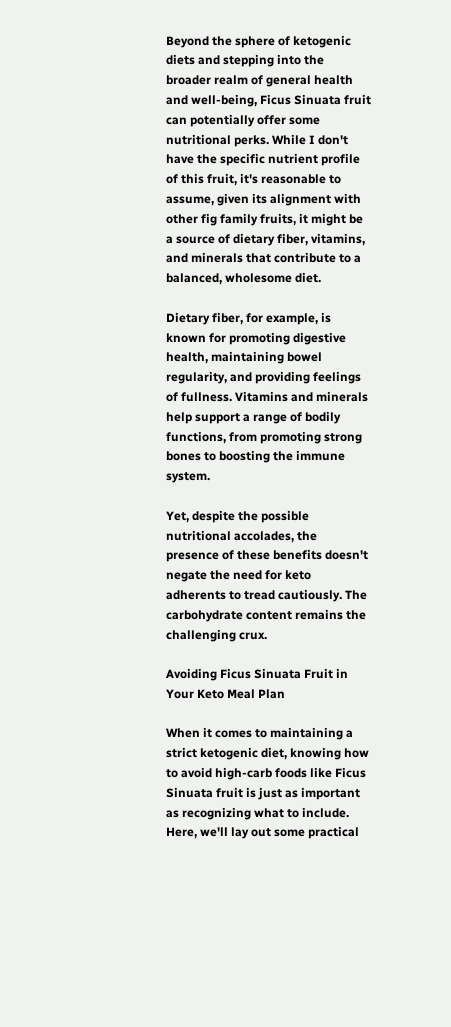Beyond the sphere of ketogenic diets and stepping into the broader realm of general health and well-being, Ficus Sinuata fruit can potentially offer some nutritional perks. While I don't have the specific nutrient profile of this fruit, it's reasonable to assume, given its alignment with other fig family fruits, it might be a source of dietary fiber, vitamins, and minerals that contribute to a balanced, wholesome diet.

Dietary fiber, for example, is known for promoting digestive health, maintaining bowel regularity, and providing feelings of fullness. Vitamins and minerals help support a range of bodily functions, from promoting strong bones to boosting the immune system.

Yet, despite the possible nutritional accolades, the presence of these benefits doesn't negate the need for keto adherents to tread cautiously. The carbohydrate content remains the challenging crux.

Avoiding Ficus Sinuata Fruit in Your Keto Meal Plan

When it comes to maintaining a strict ketogenic diet, knowing how to avoid high-carb foods like Ficus Sinuata fruit is just as important as recognizing what to include. Here, we'll lay out some practical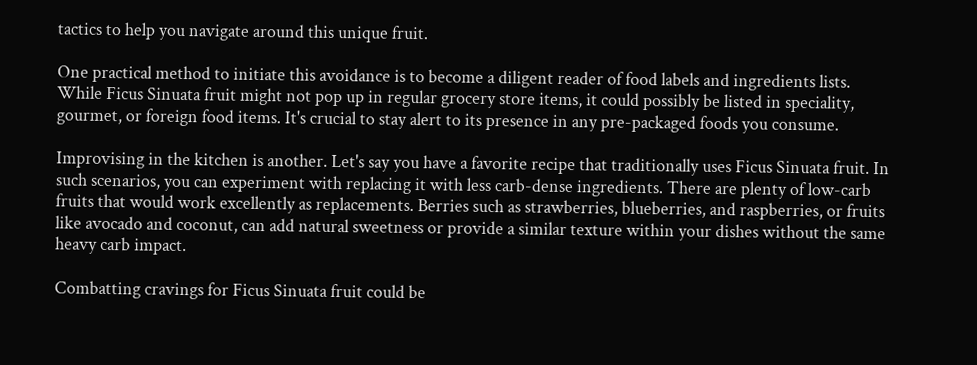tactics to help you navigate around this unique fruit.

One practical method to initiate this avoidance is to become a diligent reader of food labels and ingredients lists. While Ficus Sinuata fruit might not pop up in regular grocery store items, it could possibly be listed in speciality, gourmet, or foreign food items. It's crucial to stay alert to its presence in any pre-packaged foods you consume.

Improvising in the kitchen is another. Let's say you have a favorite recipe that traditionally uses Ficus Sinuata fruit. In such scenarios, you can experiment with replacing it with less carb-dense ingredients. There are plenty of low-carb fruits that would work excellently as replacements. Berries such as strawberries, blueberries, and raspberries, or fruits like avocado and coconut, can add natural sweetness or provide a similar texture within your dishes without the same heavy carb impact.

Combatting cravings for Ficus Sinuata fruit could be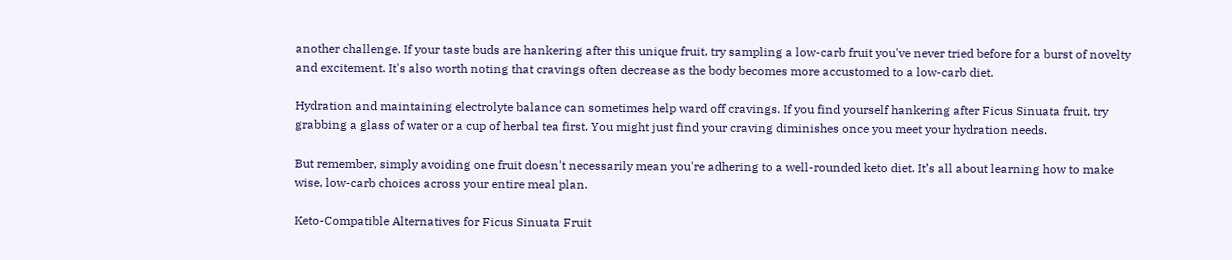another challenge. If your taste buds are hankering after this unique fruit, try sampling a low-carb fruit you've never tried before for a burst of novelty and excitement. It's also worth noting that cravings often decrease as the body becomes more accustomed to a low-carb diet.

Hydration and maintaining electrolyte balance can sometimes help ward off cravings. If you find yourself hankering after Ficus Sinuata fruit, try grabbing a glass of water or a cup of herbal tea first. You might just find your craving diminishes once you meet your hydration needs.

But remember, simply avoiding one fruit doesn't necessarily mean you're adhering to a well-rounded keto diet. It’s all about learning how to make wise, low-carb choices across your entire meal plan.

Keto-Compatible Alternatives for Ficus Sinuata Fruit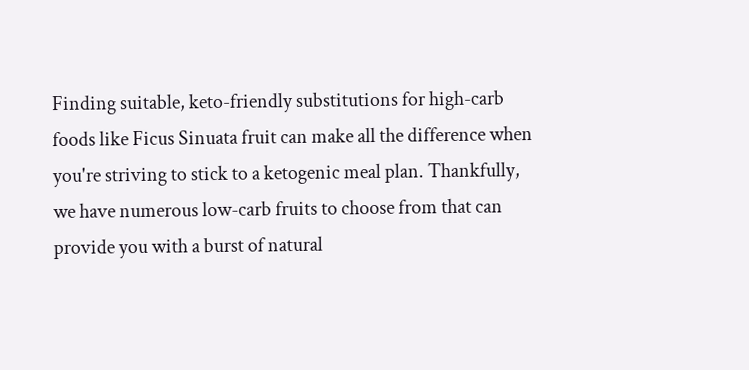Finding suitable, keto-friendly substitutions for high-carb foods like Ficus Sinuata fruit can make all the difference when you're striving to stick to a ketogenic meal plan. Thankfully, we have numerous low-carb fruits to choose from that can provide you with a burst of natural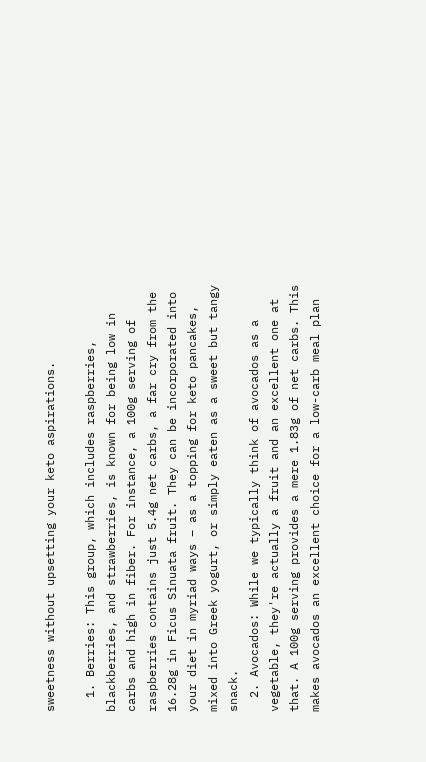sweetness without upsetting your keto aspirations.

  1. Berries: This group, which includes raspberries, blackberries, and strawberries, is known for being low in carbs and high in fiber. For instance, a 100g serving of raspberries contains just 5.4g net carbs, a far cry from the 16.28g in Ficus Sinuata fruit. They can be incorporated into your diet in myriad ways – as a topping for keto pancakes, mixed into Greek yogurt, or simply eaten as a sweet but tangy snack.
  2. Avocados: While we typically think of avocados as a vegetable, they're actually a fruit and an excellent one at that. A 100g serving provides a mere 1.83g of net carbs. This makes avocados an excellent choice for a low-carb meal plan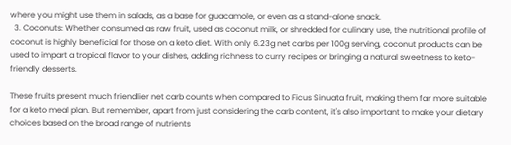where you might use them in salads, as a base for guacamole, or even as a stand-alone snack.
  3. Coconuts: Whether consumed as raw fruit, used as coconut milk, or shredded for culinary use, the nutritional profile of coconut is highly beneficial for those on a keto diet. With only 6.23g net carbs per 100g serving, coconut products can be used to impart a tropical flavor to your dishes, adding richness to curry recipes or bringing a natural sweetness to keto-friendly desserts.

These fruits present much friendlier net carb counts when compared to Ficus Sinuata fruit, making them far more suitable for a keto meal plan. But remember, apart from just considering the carb content, it's also important to make your dietary choices based on the broad range of nutrients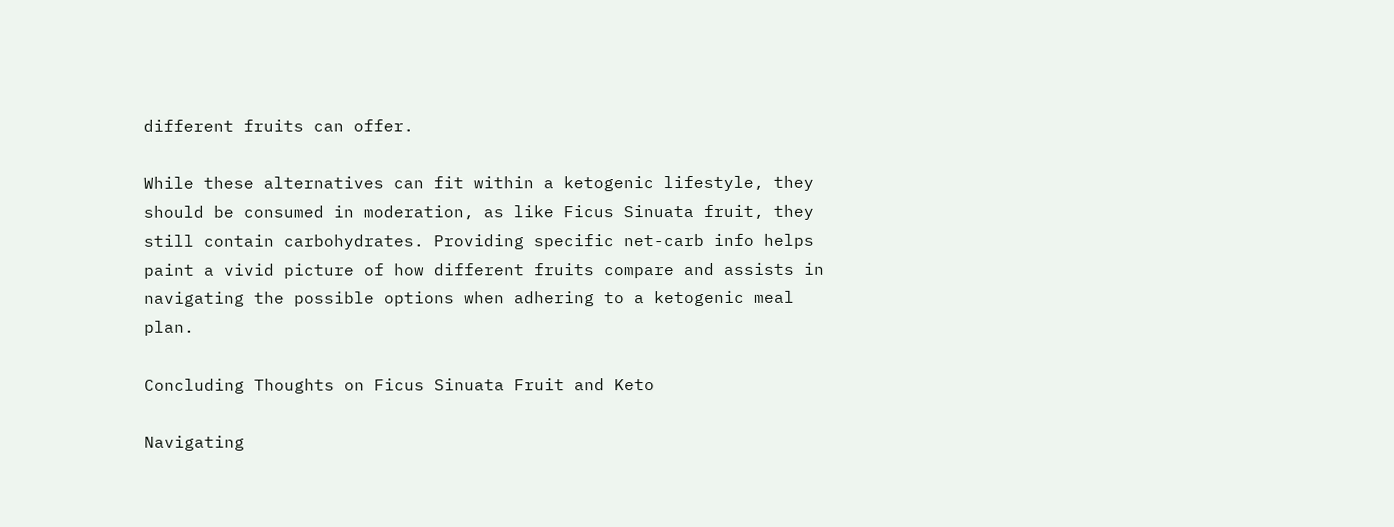different fruits can offer.

While these alternatives can fit within a ketogenic lifestyle, they should be consumed in moderation, as like Ficus Sinuata fruit, they still contain carbohydrates. Providing specific net-carb info helps paint a vivid picture of how different fruits compare and assists in navigating the possible options when adhering to a ketogenic meal plan.

Concluding Thoughts on Ficus Sinuata Fruit and Keto

Navigating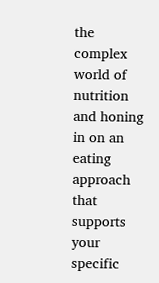the complex world of nutrition and honing in on an eating approach that supports your specific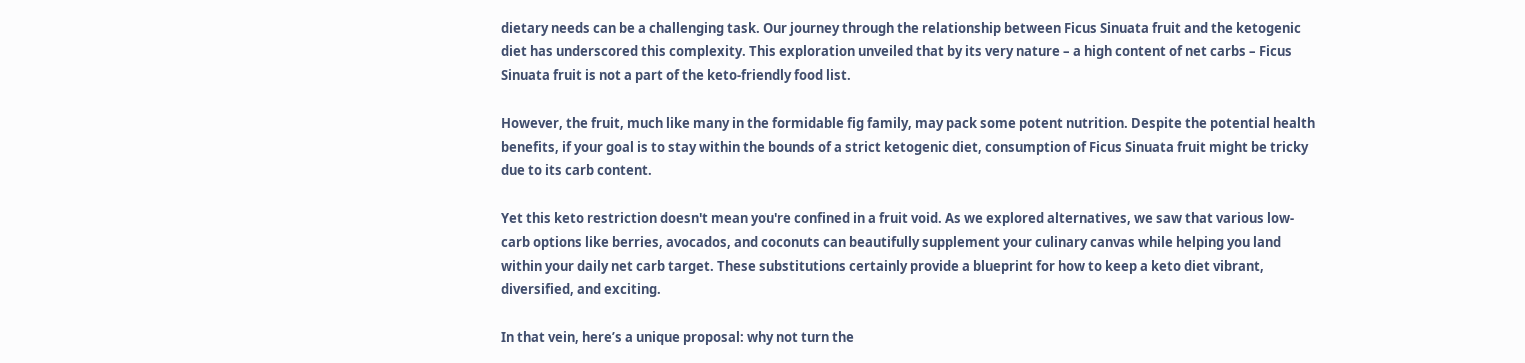dietary needs can be a challenging task. Our journey through the relationship between Ficus Sinuata fruit and the ketogenic diet has underscored this complexity. This exploration unveiled that by its very nature – a high content of net carbs – Ficus Sinuata fruit is not a part of the keto-friendly food list.

However, the fruit, much like many in the formidable fig family, may pack some potent nutrition. Despite the potential health benefits, if your goal is to stay within the bounds of a strict ketogenic diet, consumption of Ficus Sinuata fruit might be tricky due to its carb content.

Yet this keto restriction doesn't mean you're confined in a fruit void. As we explored alternatives, we saw that various low-carb options like berries, avocados, and coconuts can beautifully supplement your culinary canvas while helping you land within your daily net carb target. These substitutions certainly provide a blueprint for how to keep a keto diet vibrant, diversified, and exciting.

In that vein, here’s a unique proposal: why not turn the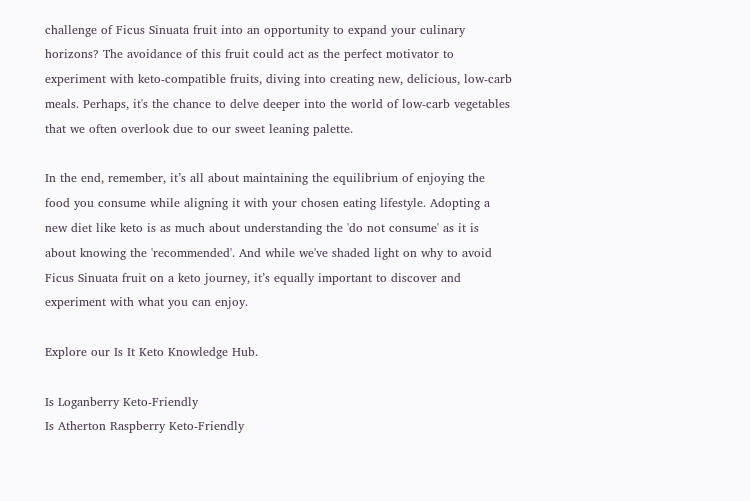challenge of Ficus Sinuata fruit into an opportunity to expand your culinary horizons? The avoidance of this fruit could act as the perfect motivator to experiment with keto-compatible fruits, diving into creating new, delicious, low-carb meals. Perhaps, it's the chance to delve deeper into the world of low-carb vegetables that we often overlook due to our sweet leaning palette.

In the end, remember, it’s all about maintaining the equilibrium of enjoying the food you consume while aligning it with your chosen eating lifestyle. Adopting a new diet like keto is as much about understanding the 'do not consume' as it is about knowing the 'recommended'. And while we've shaded light on why to avoid Ficus Sinuata fruit on a keto journey, it’s equally important to discover and experiment with what you can enjoy.

Explore our Is It Keto Knowledge Hub.

Is Loganberry Keto-Friendly
Is Atherton Raspberry Keto-Friendly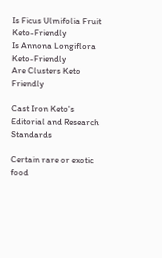Is Ficus Ulmifolia Fruit Keto-Friendly
Is Annona Longiflora Keto-Friendly
Are Clusters Keto Friendly

Cast Iron Keto's Editorial and Research Standards

Certain rare or exotic food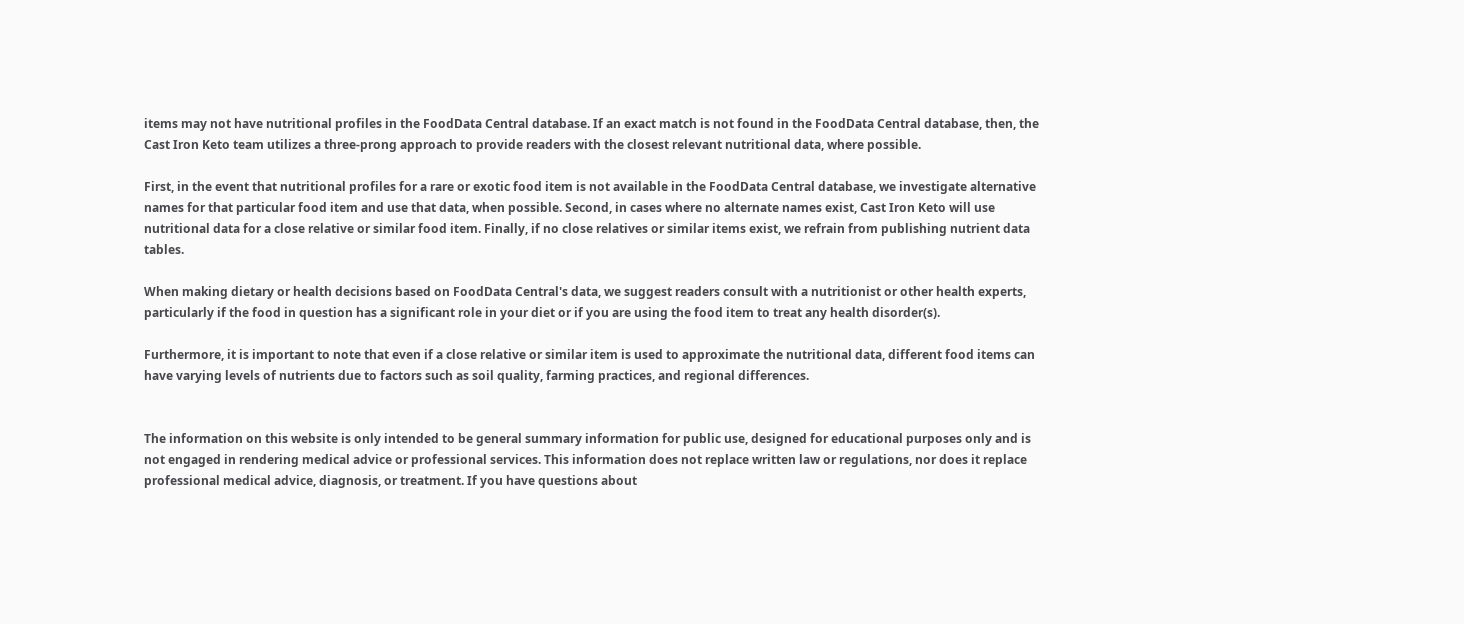items may not have nutritional profiles in the FoodData Central database. If an exact match is not found in the FoodData Central database, then, the Cast Iron Keto team utilizes a three-prong approach to provide readers with the closest relevant nutritional data, where possible.

First, in the event that nutritional profiles for a rare or exotic food item is not available in the FoodData Central database, we investigate alternative names for that particular food item and use that data, when possible. Second, in cases where no alternate names exist, Cast Iron Keto will use nutritional data for a close relative or similar food item. Finally, if no close relatives or similar items exist, we refrain from publishing nutrient data tables.

When making dietary or health decisions based on FoodData Central's data, we suggest readers consult with a nutritionist or other health experts, particularly if the food in question has a significant role in your diet or if you are using the food item to treat any health disorder(s).

Furthermore, it is important to note that even if a close relative or similar item is used to approximate the nutritional data, different food items can have varying levels of nutrients due to factors such as soil quality, farming practices, and regional differences.


The information on this website is only intended to be general summary information for public use, designed for educational purposes only and is not engaged in rendering medical advice or professional services. This information does not replace written law or regulations, nor does it replace professional medical advice, diagnosis, or treatment. If you have questions about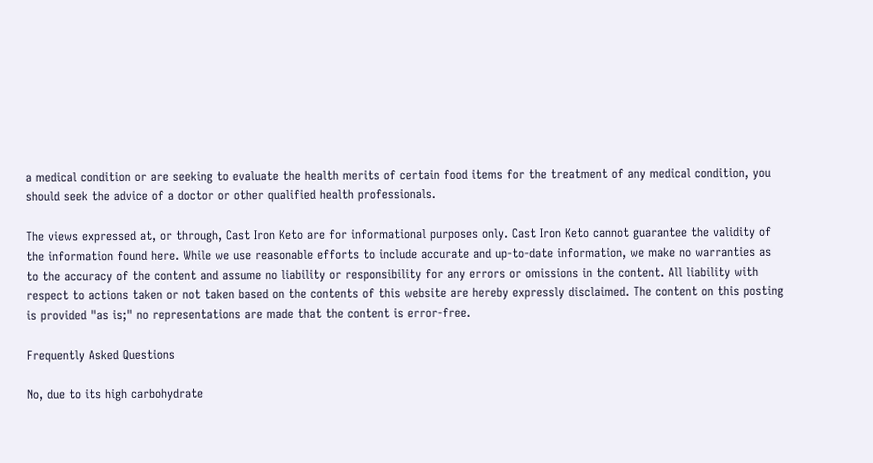a medical condition or are seeking to evaluate the health merits of certain food items for the treatment of any medical condition, you should seek the advice of a doctor or other qualified health professionals.

The views expressed at, or through, Cast Iron Keto are for informational purposes only. Cast Iron Keto cannot guarantee the validity of the information found here. While we use reasonable efforts to include accurate and up-to-date information, we make no warranties as to the accuracy of the content and assume no liability or responsibility for any errors or omissions in the content. All liability with respect to actions taken or not taken based on the contents of this website are hereby expressly disclaimed. The content on this posting is provided "as is;" no representations are made that the content is error-free.

Frequently Asked Questions

No, due to its high carbohydrate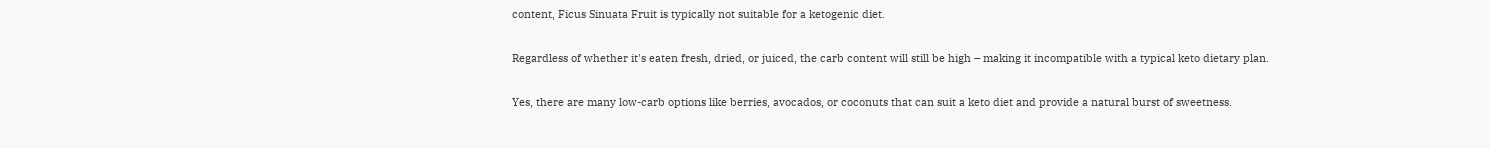content, Ficus Sinuata Fruit is typically not suitable for a ketogenic diet.

Regardless of whether it's eaten fresh, dried, or juiced, the carb content will still be high – making it incompatible with a typical keto dietary plan.

Yes, there are many low-carb options like berries, avocados, or coconuts that can suit a keto diet and provide a natural burst of sweetness.